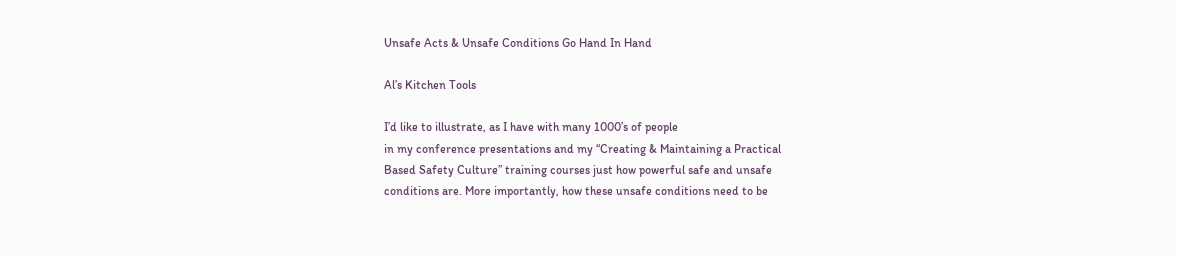Unsafe Acts & Unsafe Conditions Go Hand In Hand

Al’s Kitchen Tools

I’d like to illustrate, as I have with many 1000’s of people
in my conference presentations and my “Creating & Maintaining a Practical
Based Safety Culture” training courses just how powerful safe and unsafe
conditions are. More importantly, how these unsafe conditions need to be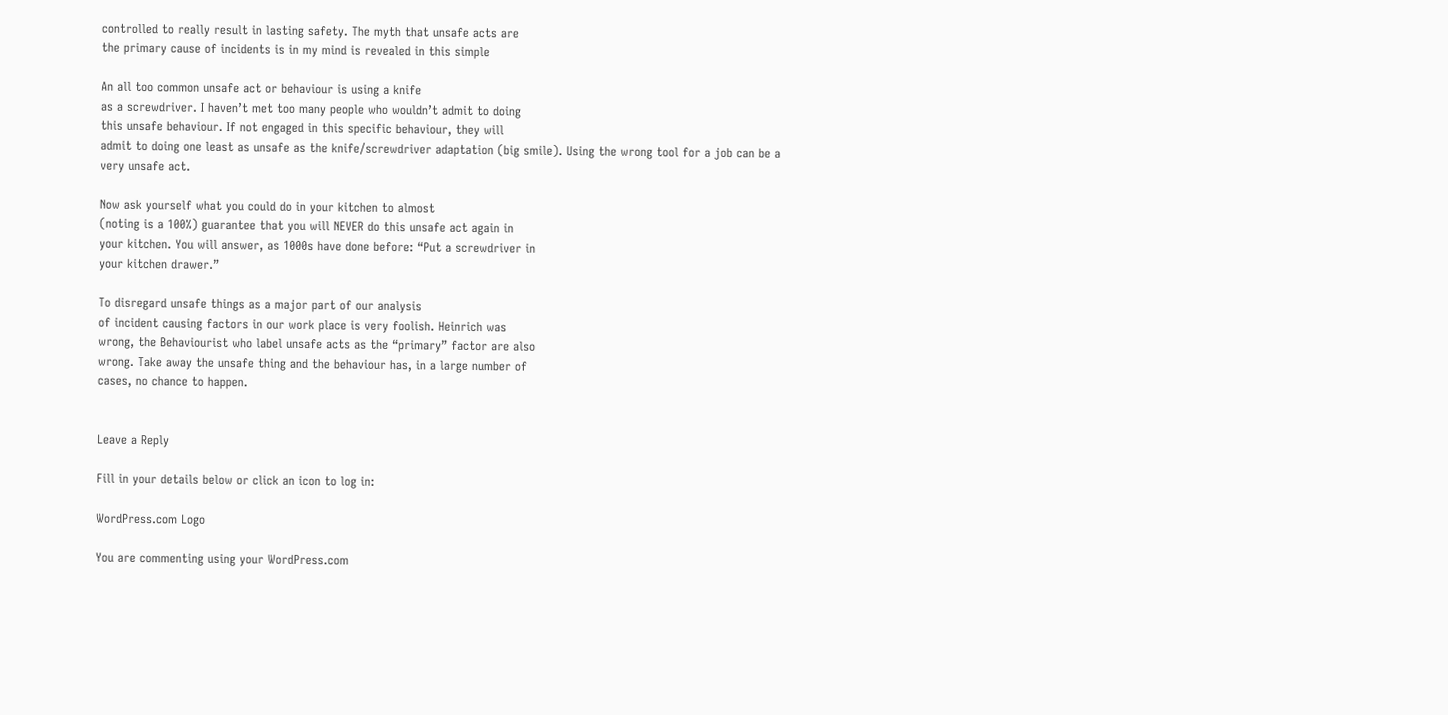controlled to really result in lasting safety. The myth that unsafe acts are
the primary cause of incidents is in my mind is revealed in this simple

An all too common unsafe act or behaviour is using a knife
as a screwdriver. I haven’t met too many people who wouldn’t admit to doing
this unsafe behaviour. If not engaged in this specific behaviour, they will
admit to doing one least as unsafe as the knife/screwdriver adaptation (big smile). Using the wrong tool for a job can be a
very unsafe act.

Now ask yourself what you could do in your kitchen to almost
(noting is a 100%) guarantee that you will NEVER do this unsafe act again in
your kitchen. You will answer, as 1000s have done before: “Put a screwdriver in
your kitchen drawer.”

To disregard unsafe things as a major part of our analysis
of incident causing factors in our work place is very foolish. Heinrich was
wrong, the Behaviourist who label unsafe acts as the “primary” factor are also
wrong. Take away the unsafe thing and the behaviour has, in a large number of
cases, no chance to happen.


Leave a Reply

Fill in your details below or click an icon to log in:

WordPress.com Logo

You are commenting using your WordPress.com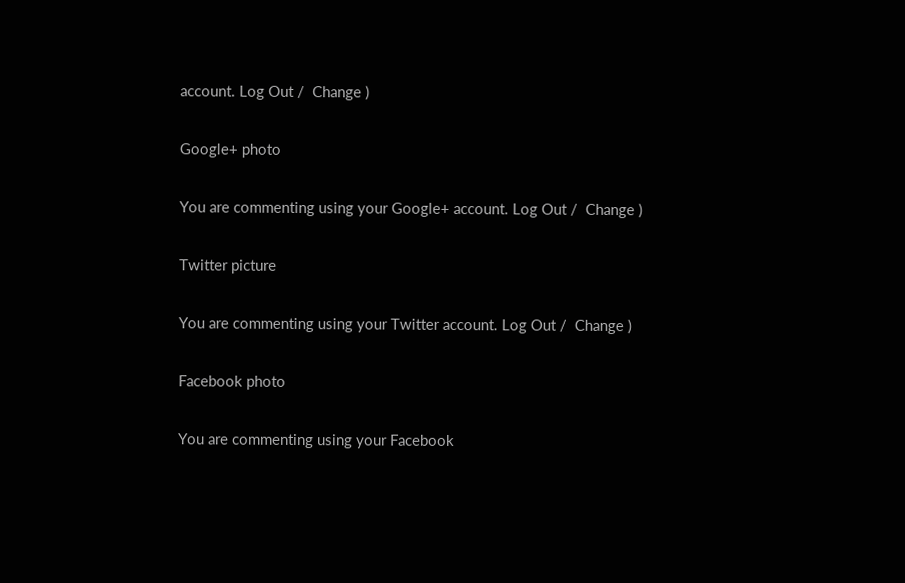account. Log Out /  Change )

Google+ photo

You are commenting using your Google+ account. Log Out /  Change )

Twitter picture

You are commenting using your Twitter account. Log Out /  Change )

Facebook photo

You are commenting using your Facebook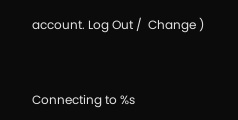account. Log Out /  Change )


Connecting to %s